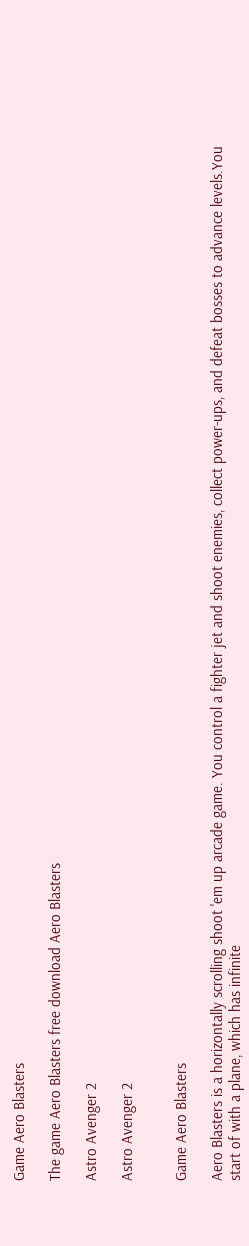Game Aero Blasters

The game Aero Blasters free download Aero Blasters

Astro Avenger 2

Astro Avenger 2


Game Aero Blasters

Aero Blasters is a horizontally scrolling shoot 'em up arcade game. You control a fighter jet and shoot enemies, collect power-ups, and defeat bosses to advance levels.You start of with a plane, which has infinite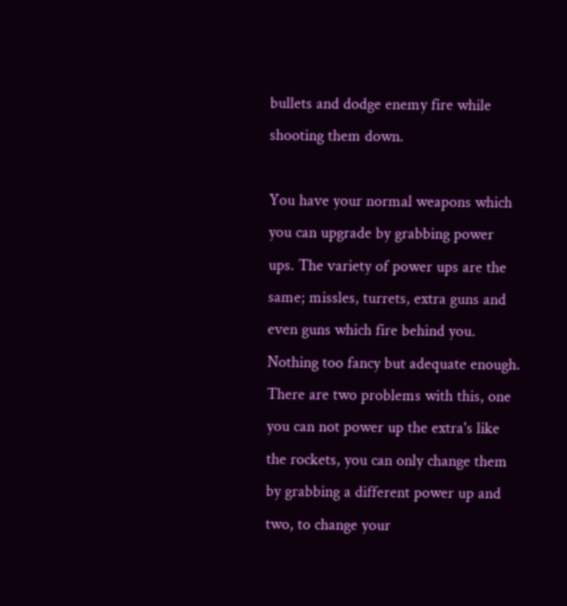bullets and dodge enemy fire while shooting them down.

You have your normal weapons which you can upgrade by grabbing power ups. The variety of power ups are the same; missles, turrets, extra guns and even guns which fire behind you. Nothing too fancy but adequate enough. There are two problems with this, one you can not power up the extra's like the rockets, you can only change them by grabbing a different power up and two, to change your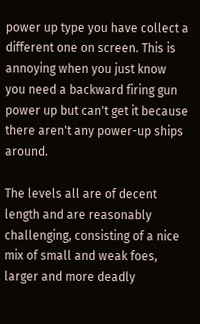power up type you have collect a different one on screen. This is annoying when you just know you need a backward firing gun power up but can't get it because there aren't any power-up ships around.

The levels all are of decent length and are reasonably challenging, consisting of a nice mix of small and weak foes, larger and more deadly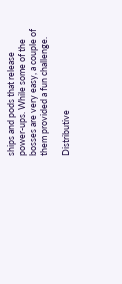ships and pods that release power-ups. While some of the bosses are very easy, a couple of them provided a fun challenge.

Distributive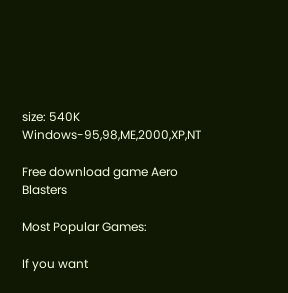size: 540K Windows-95,98,ME,2000,XP,NT

Free download game Aero Blasters

Most Popular Games:

If you want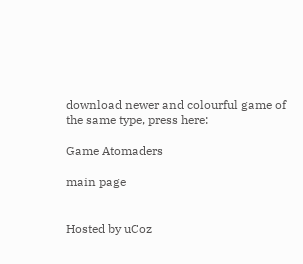download newer and colourful game of the same type, press here:

Game Atomaders

main page


Hosted by uCoz